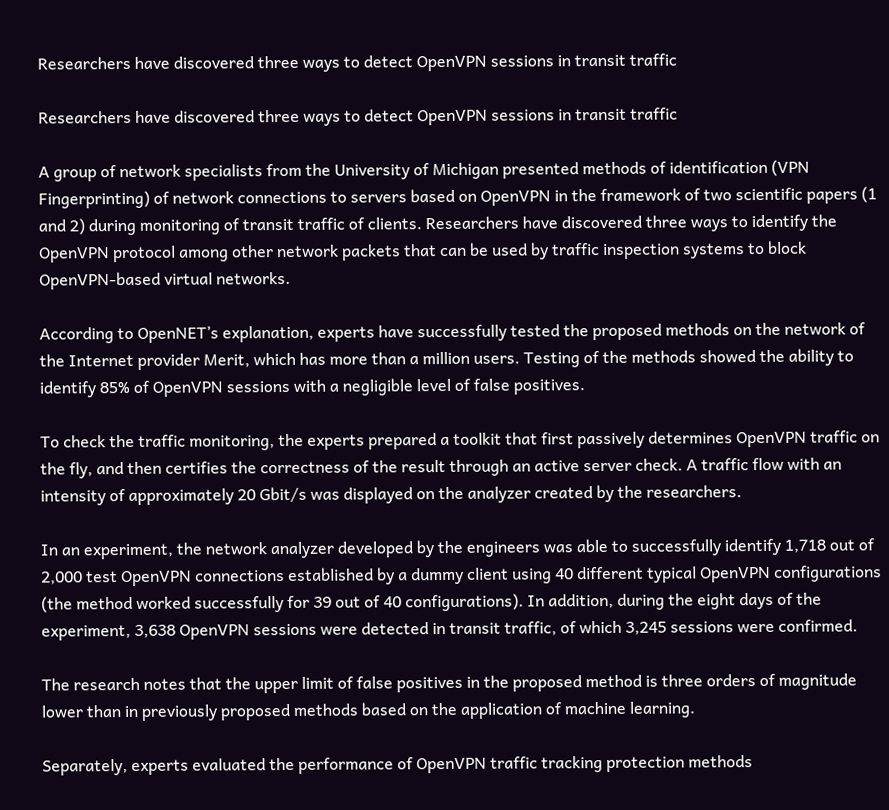Researchers have discovered three ways to detect OpenVPN sessions in transit traffic

Researchers have discovered three ways to detect OpenVPN sessions in transit traffic

A group of network specialists from the University of Michigan presented methods of identification (VPN Fingerprinting) of network connections to servers based on OpenVPN in the framework of two scientific papers (1 and 2) during monitoring of transit traffic of clients. Researchers have discovered three ways to identify the OpenVPN protocol among other network packets that can be used by traffic inspection systems to block OpenVPN-based virtual networks.

According to OpenNET’s explanation, experts have successfully tested the proposed methods on the network of the Internet provider Merit, which has more than a million users. Testing of the methods showed the ability to identify 85% of OpenVPN sessions with a negligible level of false positives.

To check the traffic monitoring, the experts prepared a toolkit that first passively determines OpenVPN traffic on the fly, and then certifies the correctness of the result through an active server check. A traffic flow with an intensity of approximately 20 Gbit/s was displayed on the analyzer created by the researchers.

In an experiment, the network analyzer developed by the engineers was able to successfully identify 1,718 out of 2,000 test OpenVPN connections established by a dummy client using 40 different typical OpenVPN configurations (the method worked successfully for 39 out of 40 configurations). In addition, during the eight days of the experiment, 3,638 OpenVPN sessions were detected in transit traffic, of which 3,245 sessions were confirmed.

The research notes that the upper limit of false positives in the proposed method is three orders of magnitude lower than in previously proposed methods based on the application of machine learning.

Separately, experts evaluated the performance of OpenVPN traffic tracking protection methods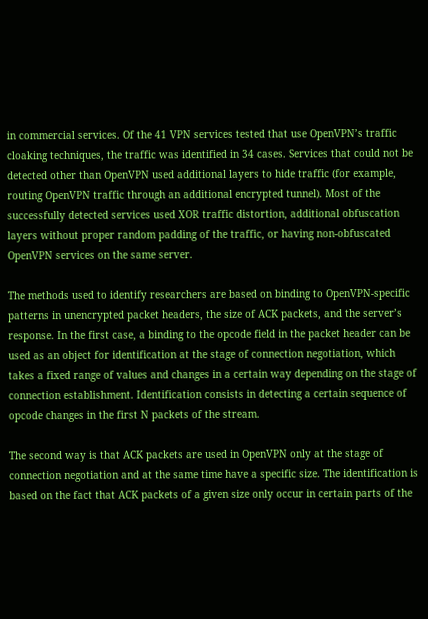in commercial services. Of the 41 VPN services tested that use OpenVPN’s traffic cloaking techniques, the traffic was identified in 34 cases. Services that could not be detected other than OpenVPN used additional layers to hide traffic (for example, routing OpenVPN traffic through an additional encrypted tunnel). Most of the successfully detected services used XOR traffic distortion, additional obfuscation layers without proper random padding of the traffic, or having non-obfuscated OpenVPN services on the same server.

The methods used to identify researchers are based on binding to OpenVPN-specific patterns in unencrypted packet headers, the size of ACK packets, and the server’s response. In the first case, a binding to the opcode field in the packet header can be used as an object for identification at the stage of connection negotiation, which takes a fixed range of values and changes in a certain way depending on the stage of connection establishment. Identification consists in detecting a certain sequence of opcode changes in the first N packets of the stream.

The second way is that ACK packets are used in OpenVPN only at the stage of connection negotiation and at the same time have a specific size. The identification is based on the fact that ACK packets of a given size only occur in certain parts of the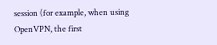session (for example, when using OpenVPN, the first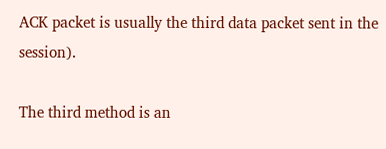ACK packet is usually the third data packet sent in the session).

The third method is an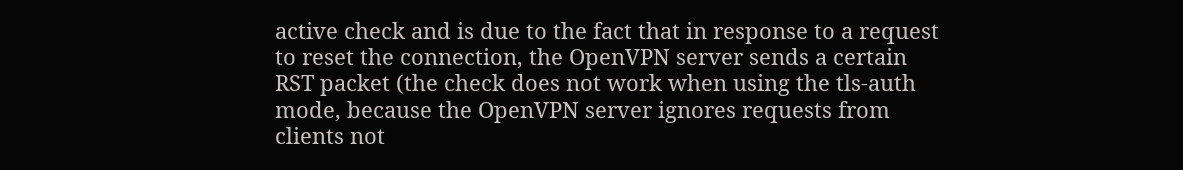active check and is due to the fact that in response to a request to reset the connection, the OpenVPN server sends a certain RST packet (the check does not work when using the tls-auth mode, because the OpenVPN server ignores requests from clients not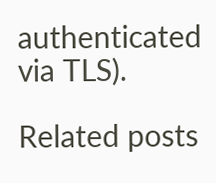authenticated via TLS).

Related posts